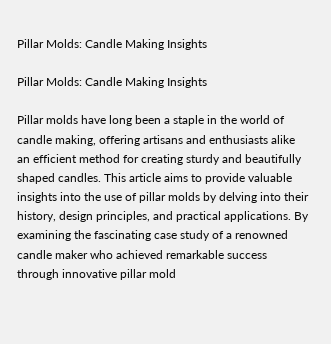Pillar Molds: Candle Making Insights

Pillar Molds: Candle Making Insights

Pillar molds have long been a staple in the world of candle making, offering artisans and enthusiasts alike an efficient method for creating sturdy and beautifully shaped candles. This article aims to provide valuable insights into the use of pillar molds by delving into their history, design principles, and practical applications. By examining the fascinating case study of a renowned candle maker who achieved remarkable success through innovative pillar mold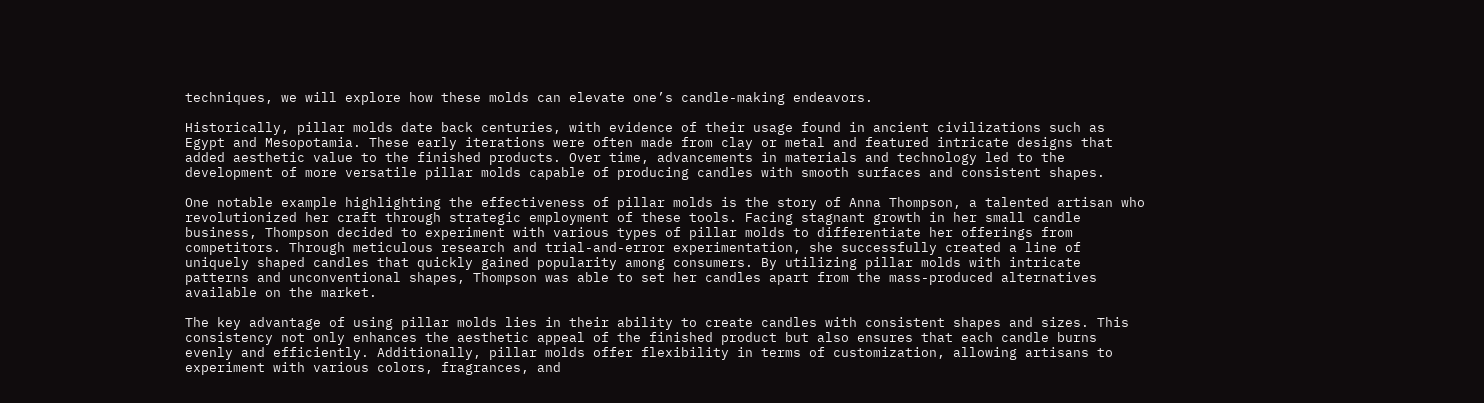techniques, we will explore how these molds can elevate one’s candle-making endeavors.

Historically, pillar molds date back centuries, with evidence of their usage found in ancient civilizations such as Egypt and Mesopotamia. These early iterations were often made from clay or metal and featured intricate designs that added aesthetic value to the finished products. Over time, advancements in materials and technology led to the development of more versatile pillar molds capable of producing candles with smooth surfaces and consistent shapes.

One notable example highlighting the effectiveness of pillar molds is the story of Anna Thompson, a talented artisan who revolutionized her craft through strategic employment of these tools. Facing stagnant growth in her small candle business, Thompson decided to experiment with various types of pillar molds to differentiate her offerings from competitors. Through meticulous research and trial-and-error experimentation, she successfully created a line of uniquely shaped candles that quickly gained popularity among consumers. By utilizing pillar molds with intricate patterns and unconventional shapes, Thompson was able to set her candles apart from the mass-produced alternatives available on the market.

The key advantage of using pillar molds lies in their ability to create candles with consistent shapes and sizes. This consistency not only enhances the aesthetic appeal of the finished product but also ensures that each candle burns evenly and efficiently. Additionally, pillar molds offer flexibility in terms of customization, allowing artisans to experiment with various colors, fragrances, and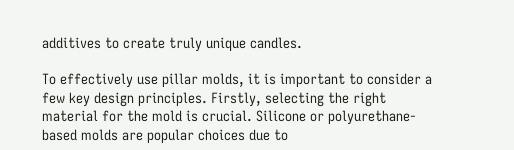additives to create truly unique candles.

To effectively use pillar molds, it is important to consider a few key design principles. Firstly, selecting the right material for the mold is crucial. Silicone or polyurethane-based molds are popular choices due to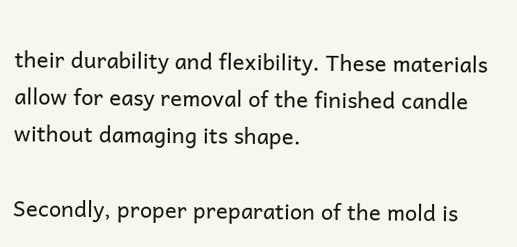their durability and flexibility. These materials allow for easy removal of the finished candle without damaging its shape.

Secondly, proper preparation of the mold is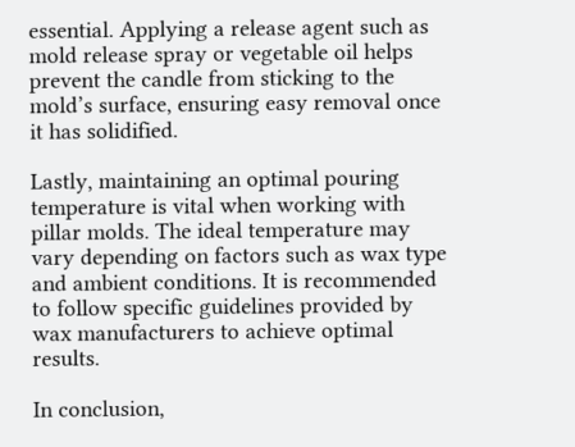essential. Applying a release agent such as mold release spray or vegetable oil helps prevent the candle from sticking to the mold’s surface, ensuring easy removal once it has solidified.

Lastly, maintaining an optimal pouring temperature is vital when working with pillar molds. The ideal temperature may vary depending on factors such as wax type and ambient conditions. It is recommended to follow specific guidelines provided by wax manufacturers to achieve optimal results.

In conclusion,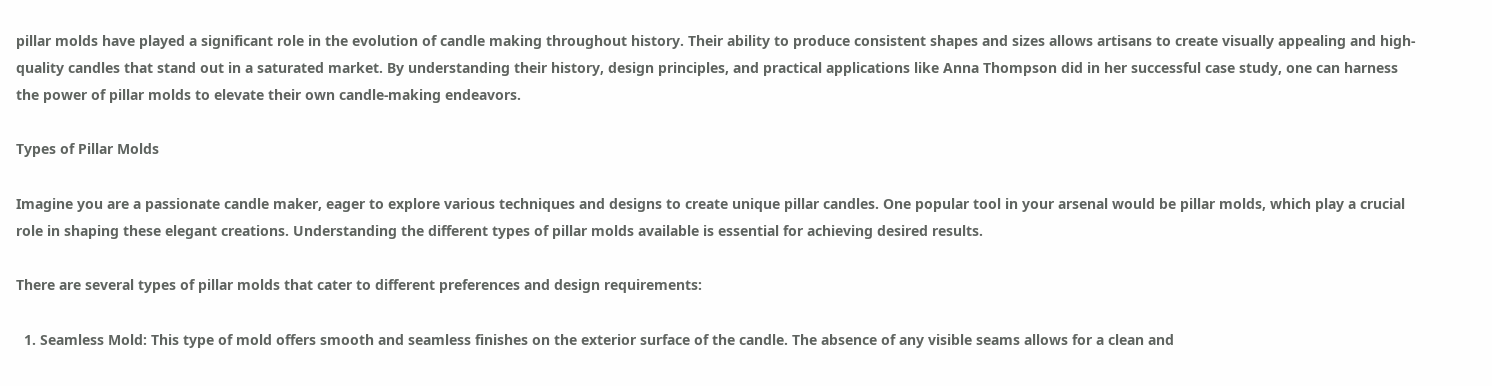pillar molds have played a significant role in the evolution of candle making throughout history. Their ability to produce consistent shapes and sizes allows artisans to create visually appealing and high-quality candles that stand out in a saturated market. By understanding their history, design principles, and practical applications like Anna Thompson did in her successful case study, one can harness the power of pillar molds to elevate their own candle-making endeavors.

Types of Pillar Molds

Imagine you are a passionate candle maker, eager to explore various techniques and designs to create unique pillar candles. One popular tool in your arsenal would be pillar molds, which play a crucial role in shaping these elegant creations. Understanding the different types of pillar molds available is essential for achieving desired results.

There are several types of pillar molds that cater to different preferences and design requirements:

  1. Seamless Mold: This type of mold offers smooth and seamless finishes on the exterior surface of the candle. The absence of any visible seams allows for a clean and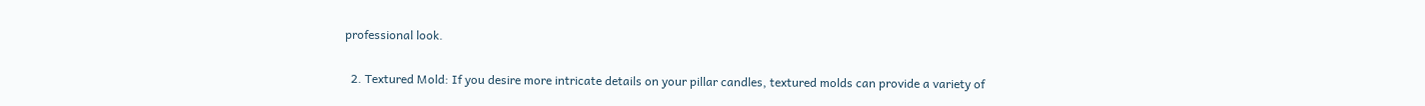professional look.

  2. Textured Mold: If you desire more intricate details on your pillar candles, textured molds can provide a variety of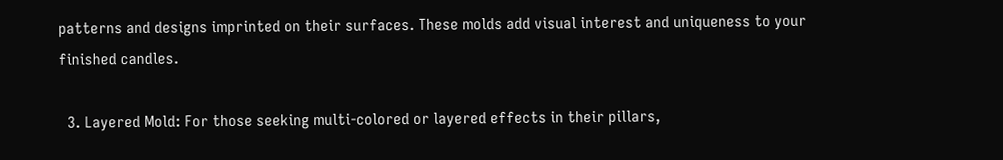patterns and designs imprinted on their surfaces. These molds add visual interest and uniqueness to your finished candles.

  3. Layered Mold: For those seeking multi-colored or layered effects in their pillars,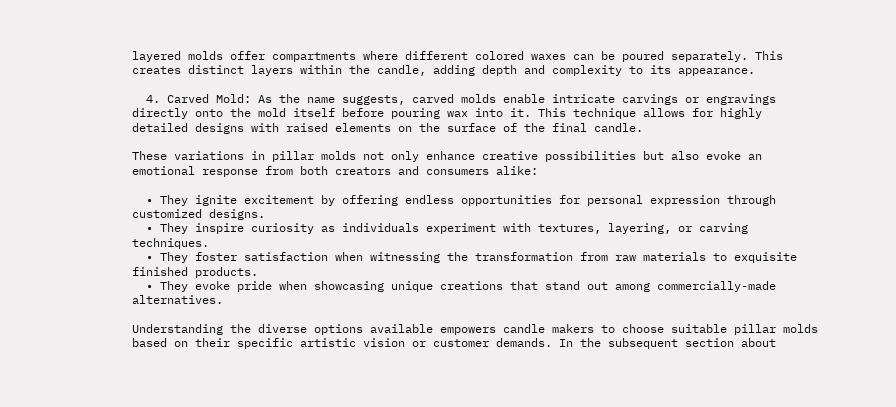layered molds offer compartments where different colored waxes can be poured separately. This creates distinct layers within the candle, adding depth and complexity to its appearance.

  4. Carved Mold: As the name suggests, carved molds enable intricate carvings or engravings directly onto the mold itself before pouring wax into it. This technique allows for highly detailed designs with raised elements on the surface of the final candle.

These variations in pillar molds not only enhance creative possibilities but also evoke an emotional response from both creators and consumers alike:

  • They ignite excitement by offering endless opportunities for personal expression through customized designs.
  • They inspire curiosity as individuals experiment with textures, layering, or carving techniques.
  • They foster satisfaction when witnessing the transformation from raw materials to exquisite finished products.
  • They evoke pride when showcasing unique creations that stand out among commercially-made alternatives.

Understanding the diverse options available empowers candle makers to choose suitable pillar molds based on their specific artistic vision or customer demands. In the subsequent section about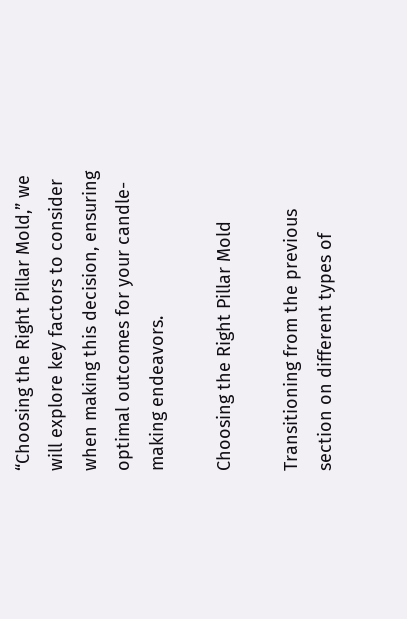“Choosing the Right Pillar Mold,” we will explore key factors to consider when making this decision, ensuring optimal outcomes for your candle-making endeavors.

Choosing the Right Pillar Mold

Transitioning from the previous section on different types of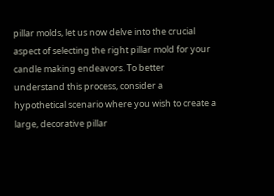pillar molds, let us now delve into the crucial aspect of selecting the right pillar mold for your candle making endeavors. To better understand this process, consider a hypothetical scenario where you wish to create a large, decorative pillar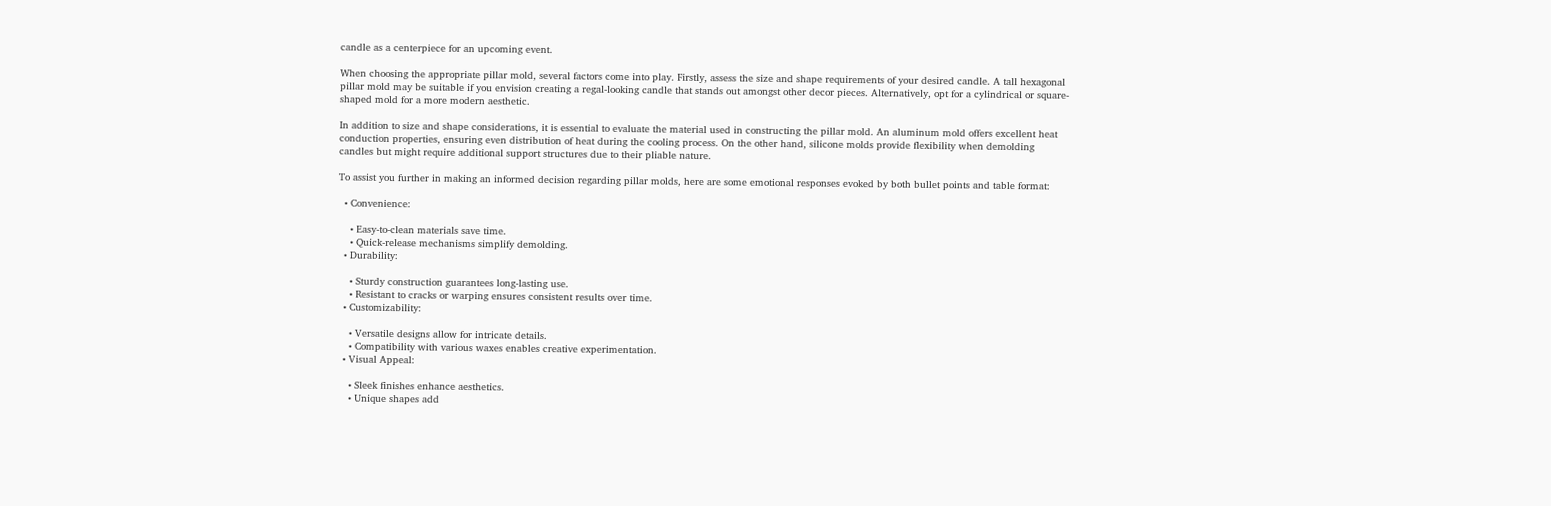candle as a centerpiece for an upcoming event.

When choosing the appropriate pillar mold, several factors come into play. Firstly, assess the size and shape requirements of your desired candle. A tall hexagonal pillar mold may be suitable if you envision creating a regal-looking candle that stands out amongst other decor pieces. Alternatively, opt for a cylindrical or square-shaped mold for a more modern aesthetic.

In addition to size and shape considerations, it is essential to evaluate the material used in constructing the pillar mold. An aluminum mold offers excellent heat conduction properties, ensuring even distribution of heat during the cooling process. On the other hand, silicone molds provide flexibility when demolding candles but might require additional support structures due to their pliable nature.

To assist you further in making an informed decision regarding pillar molds, here are some emotional responses evoked by both bullet points and table format:

  • Convenience:

    • Easy-to-clean materials save time.
    • Quick-release mechanisms simplify demolding.
  • Durability:

    • Sturdy construction guarantees long-lasting use.
    • Resistant to cracks or warping ensures consistent results over time.
  • Customizability:

    • Versatile designs allow for intricate details.
    • Compatibility with various waxes enables creative experimentation.
  • Visual Appeal:

    • Sleek finishes enhance aesthetics.
    • Unique shapes add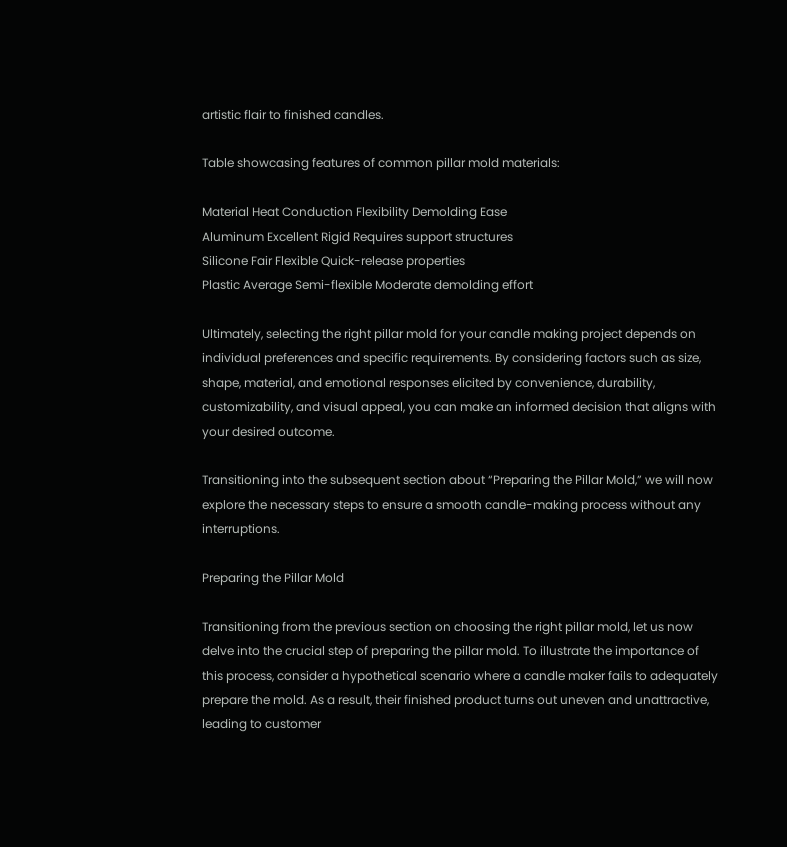artistic flair to finished candles.

Table showcasing features of common pillar mold materials:

Material Heat Conduction Flexibility Demolding Ease
Aluminum Excellent Rigid Requires support structures
Silicone Fair Flexible Quick-release properties
Plastic Average Semi-flexible Moderate demolding effort

Ultimately, selecting the right pillar mold for your candle making project depends on individual preferences and specific requirements. By considering factors such as size, shape, material, and emotional responses elicited by convenience, durability, customizability, and visual appeal, you can make an informed decision that aligns with your desired outcome.

Transitioning into the subsequent section about “Preparing the Pillar Mold,” we will now explore the necessary steps to ensure a smooth candle-making process without any interruptions.

Preparing the Pillar Mold

Transitioning from the previous section on choosing the right pillar mold, let us now delve into the crucial step of preparing the pillar mold. To illustrate the importance of this process, consider a hypothetical scenario where a candle maker fails to adequately prepare the mold. As a result, their finished product turns out uneven and unattractive, leading to customer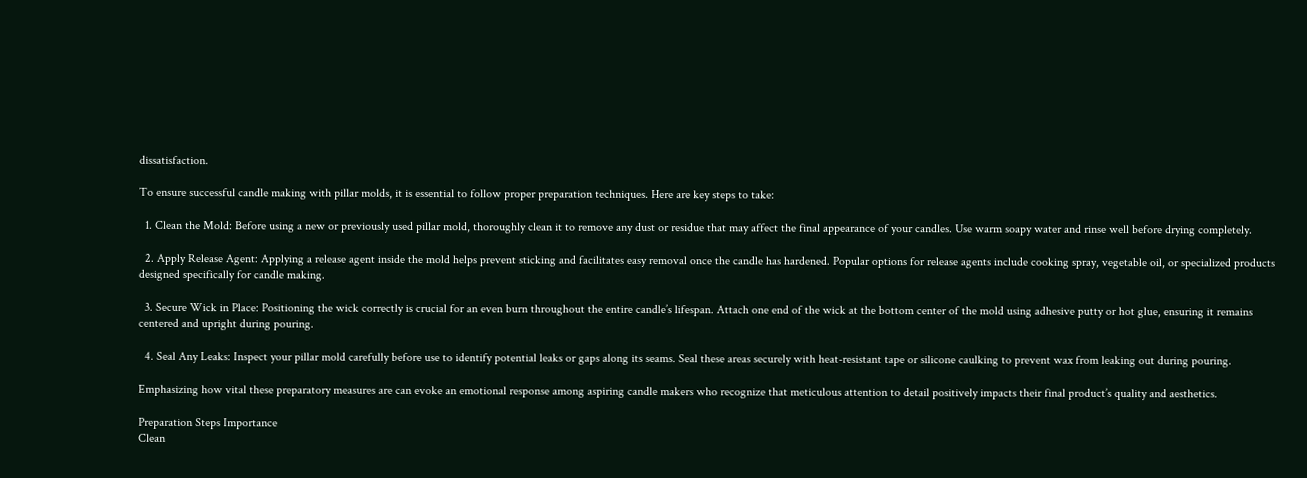dissatisfaction.

To ensure successful candle making with pillar molds, it is essential to follow proper preparation techniques. Here are key steps to take:

  1. Clean the Mold: Before using a new or previously used pillar mold, thoroughly clean it to remove any dust or residue that may affect the final appearance of your candles. Use warm soapy water and rinse well before drying completely.

  2. Apply Release Agent: Applying a release agent inside the mold helps prevent sticking and facilitates easy removal once the candle has hardened. Popular options for release agents include cooking spray, vegetable oil, or specialized products designed specifically for candle making.

  3. Secure Wick in Place: Positioning the wick correctly is crucial for an even burn throughout the entire candle’s lifespan. Attach one end of the wick at the bottom center of the mold using adhesive putty or hot glue, ensuring it remains centered and upright during pouring.

  4. Seal Any Leaks: Inspect your pillar mold carefully before use to identify potential leaks or gaps along its seams. Seal these areas securely with heat-resistant tape or silicone caulking to prevent wax from leaking out during pouring.

Emphasizing how vital these preparatory measures are can evoke an emotional response among aspiring candle makers who recognize that meticulous attention to detail positively impacts their final product’s quality and aesthetics.

Preparation Steps Importance
Clean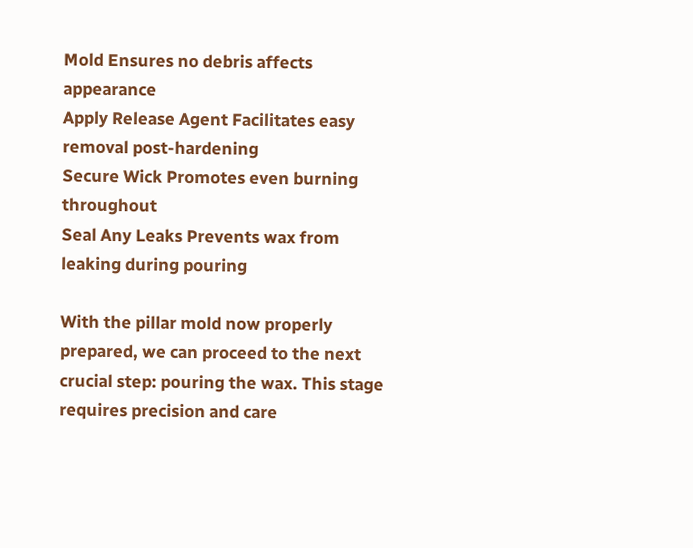Mold Ensures no debris affects appearance
Apply Release Agent Facilitates easy removal post-hardening
Secure Wick Promotes even burning throughout
Seal Any Leaks Prevents wax from leaking during pouring

With the pillar mold now properly prepared, we can proceed to the next crucial step: pouring the wax. This stage requires precision and care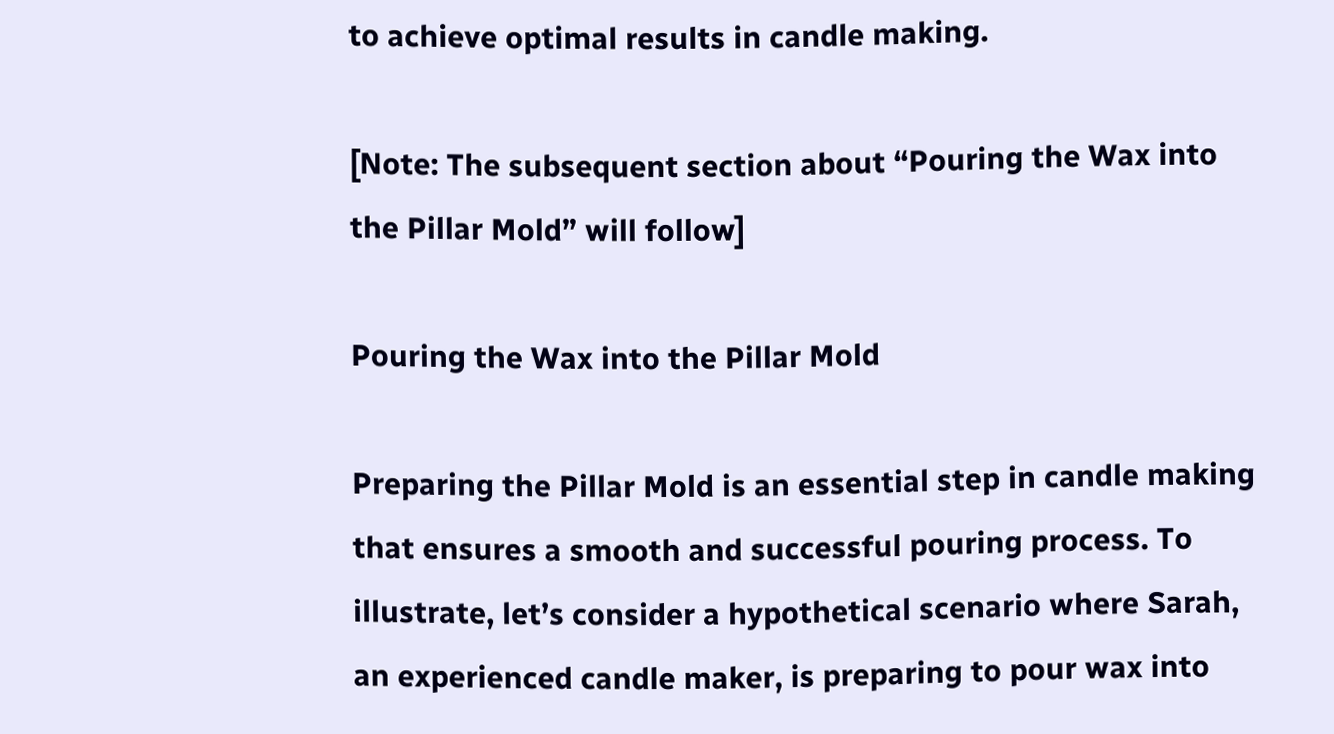to achieve optimal results in candle making.

[Note: The subsequent section about “Pouring the Wax into the Pillar Mold” will follow]

Pouring the Wax into the Pillar Mold

Preparing the Pillar Mold is an essential step in candle making that ensures a smooth and successful pouring process. To illustrate, let’s consider a hypothetical scenario where Sarah, an experienced candle maker, is preparing to pour wax into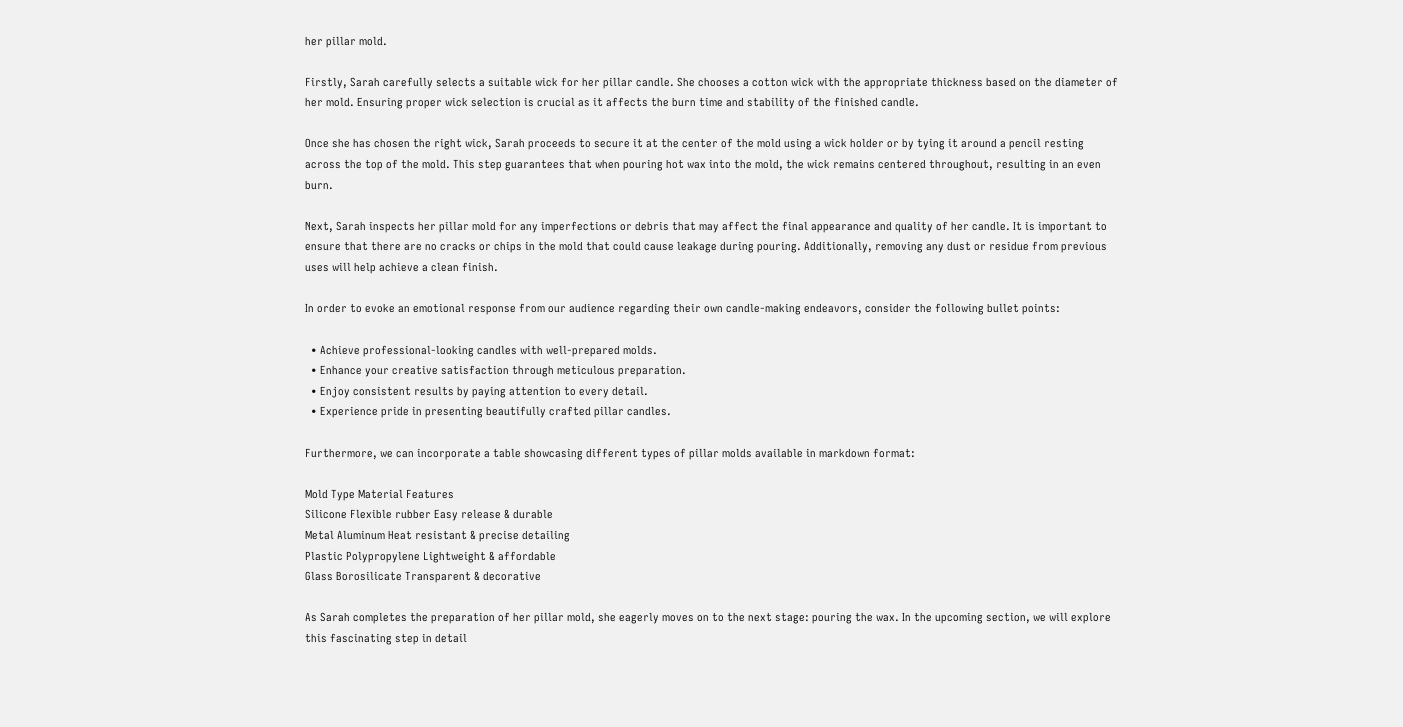her pillar mold.

Firstly, Sarah carefully selects a suitable wick for her pillar candle. She chooses a cotton wick with the appropriate thickness based on the diameter of her mold. Ensuring proper wick selection is crucial as it affects the burn time and stability of the finished candle.

Once she has chosen the right wick, Sarah proceeds to secure it at the center of the mold using a wick holder or by tying it around a pencil resting across the top of the mold. This step guarantees that when pouring hot wax into the mold, the wick remains centered throughout, resulting in an even burn.

Next, Sarah inspects her pillar mold for any imperfections or debris that may affect the final appearance and quality of her candle. It is important to ensure that there are no cracks or chips in the mold that could cause leakage during pouring. Additionally, removing any dust or residue from previous uses will help achieve a clean finish.

In order to evoke an emotional response from our audience regarding their own candle-making endeavors, consider the following bullet points:

  • Achieve professional-looking candles with well-prepared molds.
  • Enhance your creative satisfaction through meticulous preparation.
  • Enjoy consistent results by paying attention to every detail.
  • Experience pride in presenting beautifully crafted pillar candles.

Furthermore, we can incorporate a table showcasing different types of pillar molds available in markdown format:

Mold Type Material Features
Silicone Flexible rubber Easy release & durable
Metal Aluminum Heat resistant & precise detailing
Plastic Polypropylene Lightweight & affordable
Glass Borosilicate Transparent & decorative

As Sarah completes the preparation of her pillar mold, she eagerly moves on to the next stage: pouring the wax. In the upcoming section, we will explore this fascinating step in detail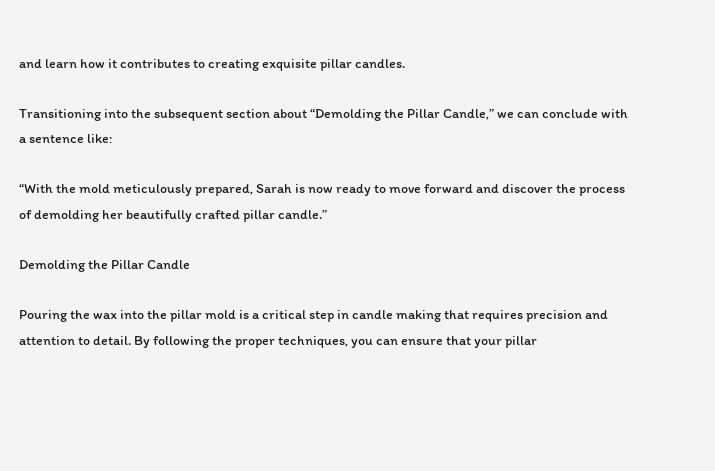and learn how it contributes to creating exquisite pillar candles.

Transitioning into the subsequent section about “Demolding the Pillar Candle,” we can conclude with a sentence like:

“With the mold meticulously prepared, Sarah is now ready to move forward and discover the process of demolding her beautifully crafted pillar candle.”

Demolding the Pillar Candle

Pouring the wax into the pillar mold is a critical step in candle making that requires precision and attention to detail. By following the proper techniques, you can ensure that your pillar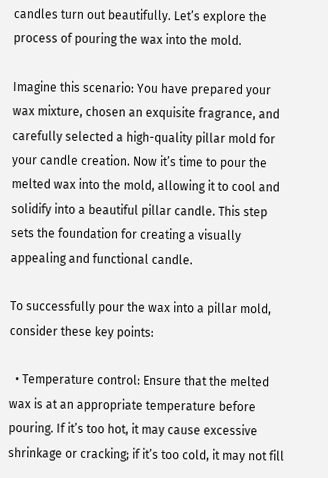candles turn out beautifully. Let’s explore the process of pouring the wax into the mold.

Imagine this scenario: You have prepared your wax mixture, chosen an exquisite fragrance, and carefully selected a high-quality pillar mold for your candle creation. Now it’s time to pour the melted wax into the mold, allowing it to cool and solidify into a beautiful pillar candle. This step sets the foundation for creating a visually appealing and functional candle.

To successfully pour the wax into a pillar mold, consider these key points:

  • Temperature control: Ensure that the melted wax is at an appropriate temperature before pouring. If it’s too hot, it may cause excessive shrinkage or cracking; if it’s too cold, it may not fill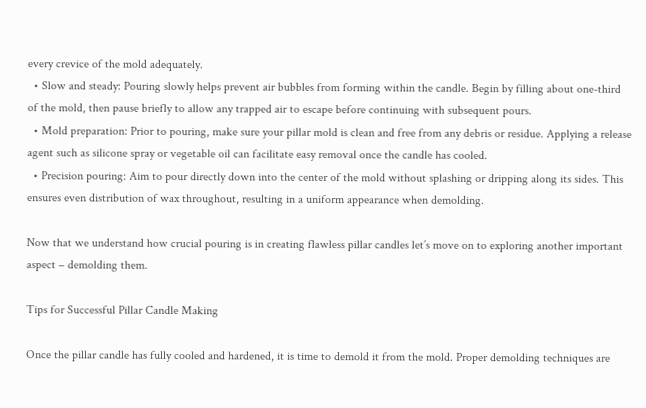every crevice of the mold adequately.
  • Slow and steady: Pouring slowly helps prevent air bubbles from forming within the candle. Begin by filling about one-third of the mold, then pause briefly to allow any trapped air to escape before continuing with subsequent pours.
  • Mold preparation: Prior to pouring, make sure your pillar mold is clean and free from any debris or residue. Applying a release agent such as silicone spray or vegetable oil can facilitate easy removal once the candle has cooled.
  • Precision pouring: Aim to pour directly down into the center of the mold without splashing or dripping along its sides. This ensures even distribution of wax throughout, resulting in a uniform appearance when demolding.

Now that we understand how crucial pouring is in creating flawless pillar candles let’s move on to exploring another important aspect – demolding them.

Tips for Successful Pillar Candle Making

Once the pillar candle has fully cooled and hardened, it is time to demold it from the mold. Proper demolding techniques are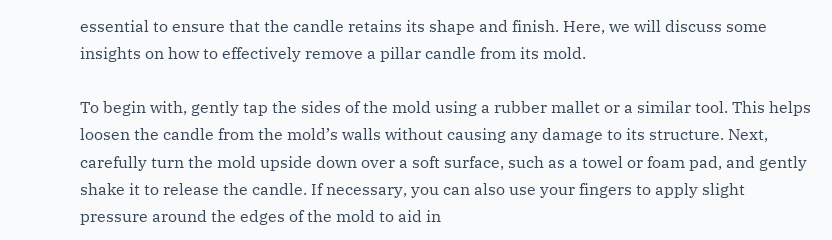essential to ensure that the candle retains its shape and finish. Here, we will discuss some insights on how to effectively remove a pillar candle from its mold.

To begin with, gently tap the sides of the mold using a rubber mallet or a similar tool. This helps loosen the candle from the mold’s walls without causing any damage to its structure. Next, carefully turn the mold upside down over a soft surface, such as a towel or foam pad, and gently shake it to release the candle. If necessary, you can also use your fingers to apply slight pressure around the edges of the mold to aid in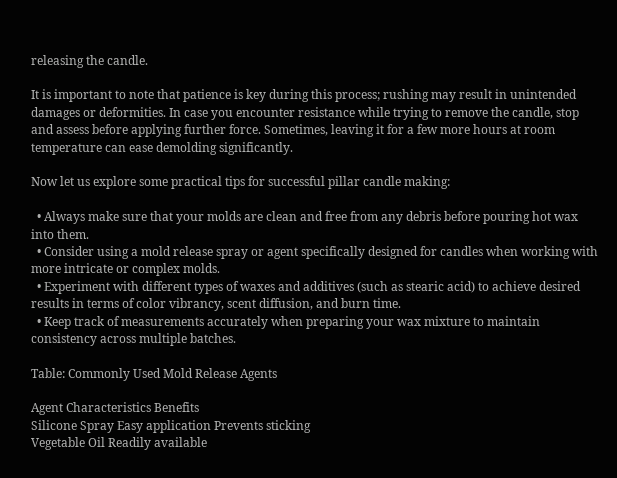releasing the candle.

It is important to note that patience is key during this process; rushing may result in unintended damages or deformities. In case you encounter resistance while trying to remove the candle, stop and assess before applying further force. Sometimes, leaving it for a few more hours at room temperature can ease demolding significantly.

Now let us explore some practical tips for successful pillar candle making:

  • Always make sure that your molds are clean and free from any debris before pouring hot wax into them.
  • Consider using a mold release spray or agent specifically designed for candles when working with more intricate or complex molds.
  • Experiment with different types of waxes and additives (such as stearic acid) to achieve desired results in terms of color vibrancy, scent diffusion, and burn time.
  • Keep track of measurements accurately when preparing your wax mixture to maintain consistency across multiple batches.

Table: Commonly Used Mold Release Agents

Agent Characteristics Benefits
Silicone Spray Easy application Prevents sticking
Vegetable Oil Readily available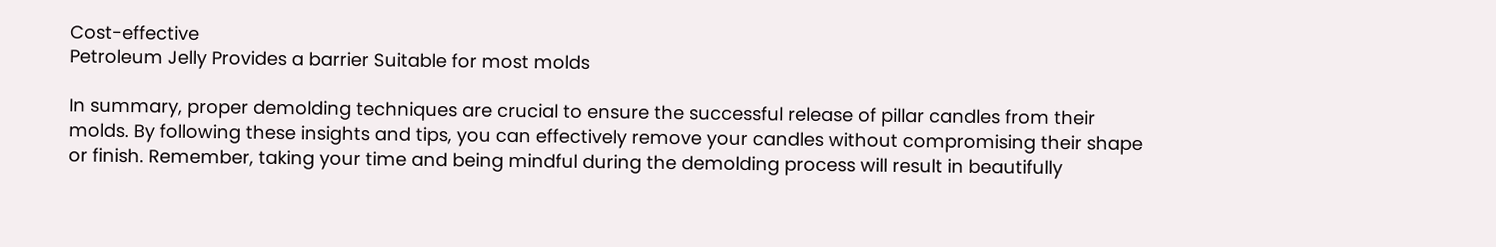Cost-effective
Petroleum Jelly Provides a barrier Suitable for most molds

In summary, proper demolding techniques are crucial to ensure the successful release of pillar candles from their molds. By following these insights and tips, you can effectively remove your candles without compromising their shape or finish. Remember, taking your time and being mindful during the demolding process will result in beautifully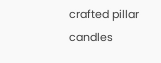crafted pillar candles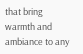that bring warmth and ambiance to any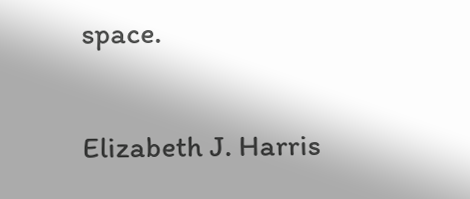space.

Elizabeth J. Harris